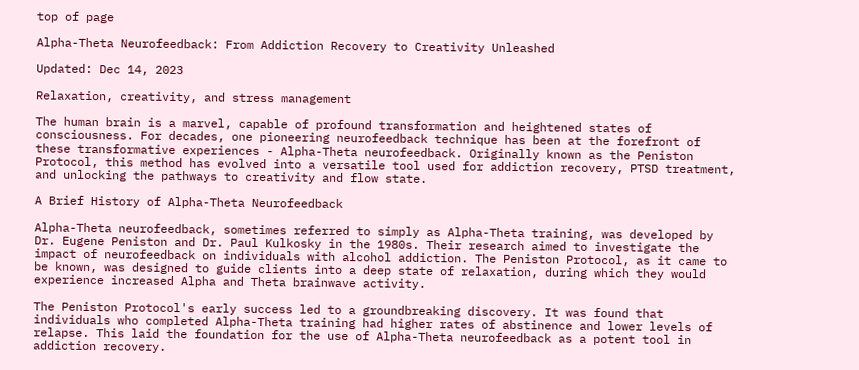top of page

Alpha-Theta Neurofeedback: From Addiction Recovery to Creativity Unleashed

Updated: Dec 14, 2023

Relaxation, creativity, and stress management

The human brain is a marvel, capable of profound transformation and heightened states of consciousness. For decades, one pioneering neurofeedback technique has been at the forefront of these transformative experiences - Alpha-Theta neurofeedback. Originally known as the Peniston Protocol, this method has evolved into a versatile tool used for addiction recovery, PTSD treatment, and unlocking the pathways to creativity and flow state.

A Brief History of Alpha-Theta Neurofeedback

Alpha-Theta neurofeedback, sometimes referred to simply as Alpha-Theta training, was developed by Dr. Eugene Peniston and Dr. Paul Kulkosky in the 1980s. Their research aimed to investigate the impact of neurofeedback on individuals with alcohol addiction. The Peniston Protocol, as it came to be known, was designed to guide clients into a deep state of relaxation, during which they would experience increased Alpha and Theta brainwave activity.

The Peniston Protocol's early success led to a groundbreaking discovery. It was found that individuals who completed Alpha-Theta training had higher rates of abstinence and lower levels of relapse. This laid the foundation for the use of Alpha-Theta neurofeedback as a potent tool in addiction recovery.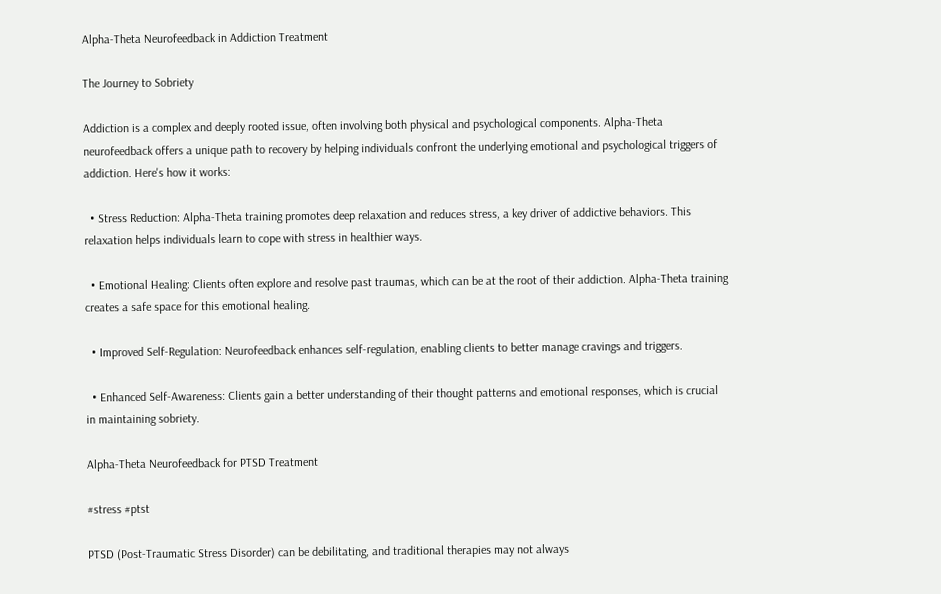Alpha-Theta Neurofeedback in Addiction Treatment

The Journey to Sobriety

Addiction is a complex and deeply rooted issue, often involving both physical and psychological components. Alpha-Theta neurofeedback offers a unique path to recovery by helping individuals confront the underlying emotional and psychological triggers of addiction. Here's how it works:

  • Stress Reduction: Alpha-Theta training promotes deep relaxation and reduces stress, a key driver of addictive behaviors. This relaxation helps individuals learn to cope with stress in healthier ways.

  • Emotional Healing: Clients often explore and resolve past traumas, which can be at the root of their addiction. Alpha-Theta training creates a safe space for this emotional healing.

  • Improved Self-Regulation: Neurofeedback enhances self-regulation, enabling clients to better manage cravings and triggers.

  • Enhanced Self-Awareness: Clients gain a better understanding of their thought patterns and emotional responses, which is crucial in maintaining sobriety.

Alpha-Theta Neurofeedback for PTSD Treatment

#stress #ptst

PTSD (Post-Traumatic Stress Disorder) can be debilitating, and traditional therapies may not always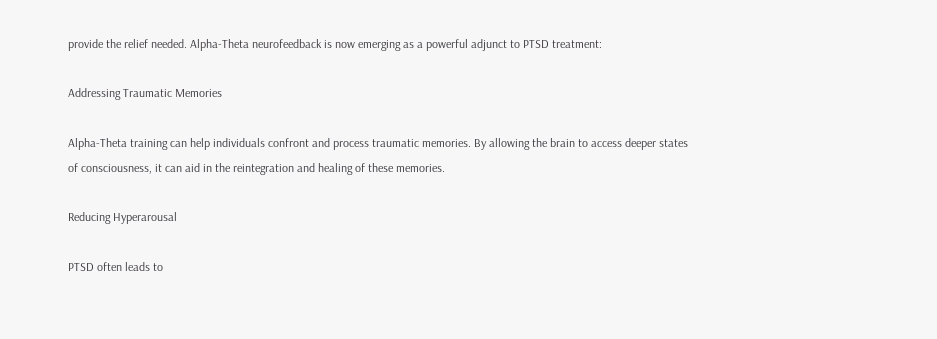provide the relief needed. Alpha-Theta neurofeedback is now emerging as a powerful adjunct to PTSD treatment:

Addressing Traumatic Memories

Alpha-Theta training can help individuals confront and process traumatic memories. By allowing the brain to access deeper states of consciousness, it can aid in the reintegration and healing of these memories.

Reducing Hyperarousal

PTSD often leads to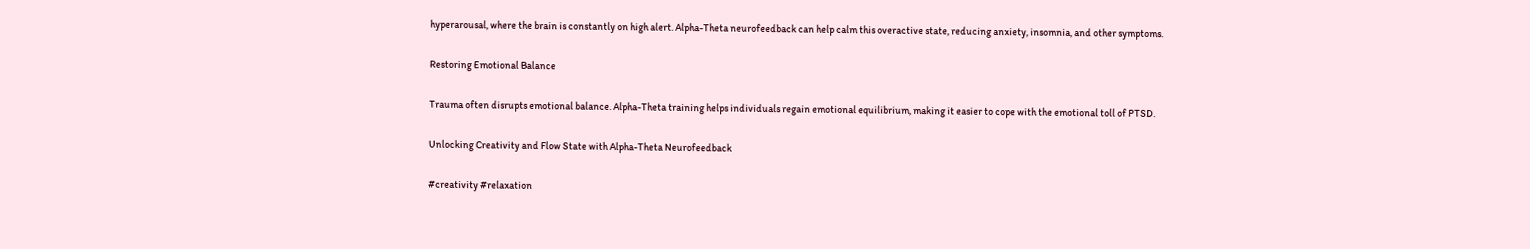hyperarousal, where the brain is constantly on high alert. Alpha-Theta neurofeedback can help calm this overactive state, reducing anxiety, insomnia, and other symptoms.

Restoring Emotional Balance

Trauma often disrupts emotional balance. Alpha-Theta training helps individuals regain emotional equilibrium, making it easier to cope with the emotional toll of PTSD.

Unlocking Creativity and Flow State with Alpha-Theta Neurofeedback

#creativity #relaxation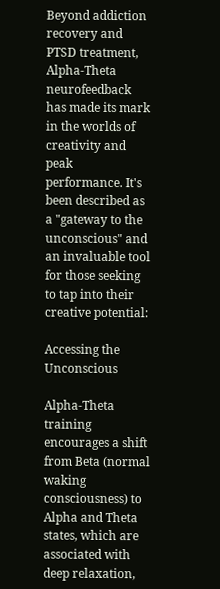Beyond addiction recovery and PTSD treatment, Alpha-Theta neurofeedback has made its mark in the worlds of creativity and peak performance. It's been described as a "gateway to the unconscious" and an invaluable tool for those seeking to tap into their creative potential:

Accessing the Unconscious

Alpha-Theta training encourages a shift from Beta (normal waking consciousness) to Alpha and Theta states, which are associated with deep relaxation,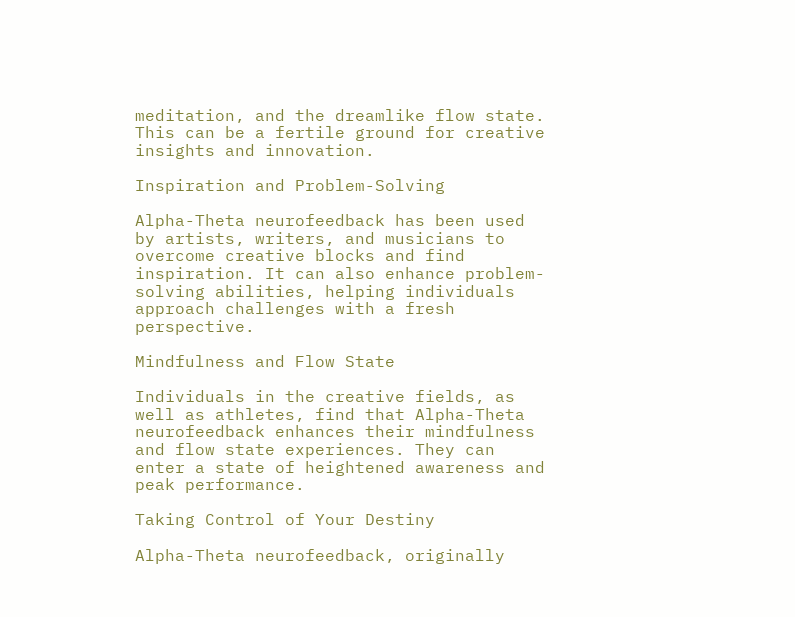meditation, and the dreamlike flow state. This can be a fertile ground for creative insights and innovation.

Inspiration and Problem-Solving

Alpha-Theta neurofeedback has been used by artists, writers, and musicians to overcome creative blocks and find inspiration. It can also enhance problem-solving abilities, helping individuals approach challenges with a fresh perspective.

Mindfulness and Flow State

Individuals in the creative fields, as well as athletes, find that Alpha-Theta neurofeedback enhances their mindfulness and flow state experiences. They can enter a state of heightened awareness and peak performance.

Taking Control of Your Destiny

Alpha-Theta neurofeedback, originally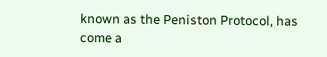known as the Peniston Protocol, has come a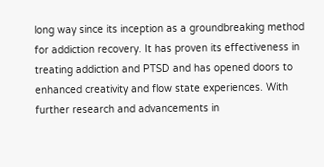long way since its inception as a groundbreaking method for addiction recovery. It has proven its effectiveness in treating addiction and PTSD and has opened doors to enhanced creativity and flow state experiences. With further research and advancements in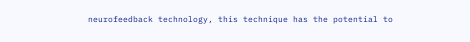neurofeedback technology, this technique has the potential to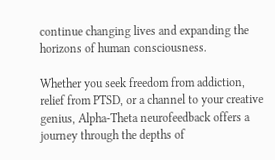continue changing lives and expanding the horizons of human consciousness.

Whether you seek freedom from addiction, relief from PTSD, or a channel to your creative genius, Alpha-Theta neurofeedback offers a journey through the depths of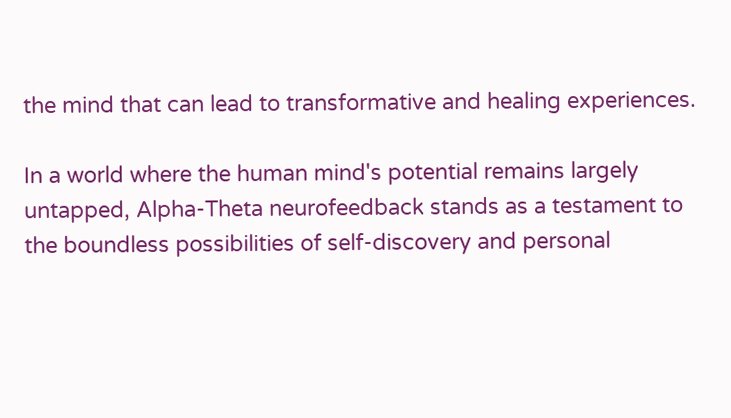the mind that can lead to transformative and healing experiences.

In a world where the human mind's potential remains largely untapped, Alpha-Theta neurofeedback stands as a testament to the boundless possibilities of self-discovery and personal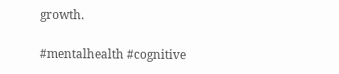growth.

#mentalhealth #cognitive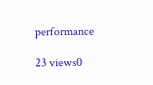performance

23 views0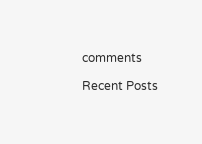comments

Recent Posts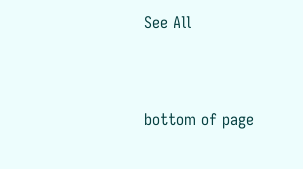See All


bottom of page